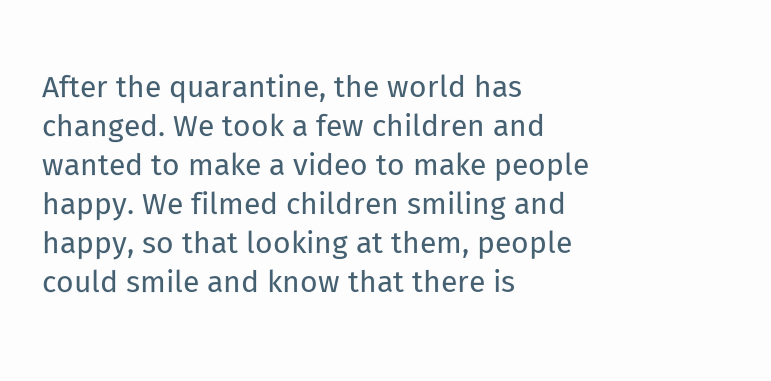After the quarantine, the world has changed. We took a few children and wanted to make a video to make people happy. We filmed children smiling and happy, so that looking at them, people could smile and know that there is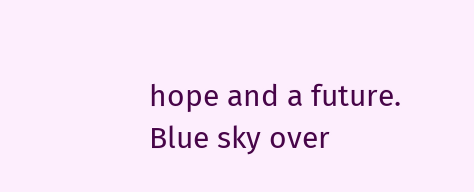hope and a future. Blue sky over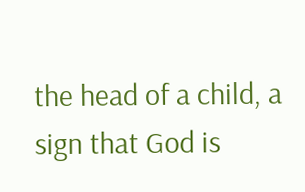the head of a child, a sign that God is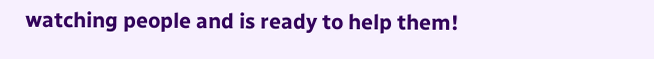watching people and is ready to help them!